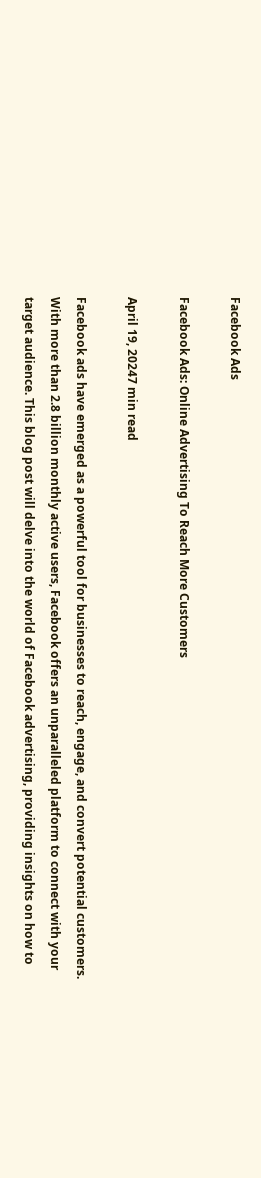Facebook Ads

Facebook Ads: Online Advertising To Reach More Customers

April 19, 20247 min read

Facebook ads have emerged as a powerful tool for businesses to reach, engage, and convert potential customers. With more than 2.8 billion monthly active users, Facebook offers an unparalleled platform to connect with your target audience. This blog post will delve into the world of Facebook advertising, providing insights on how to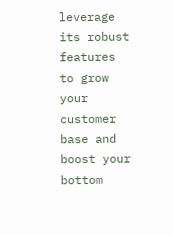leverage its robust features to grow your customer base and boost your bottom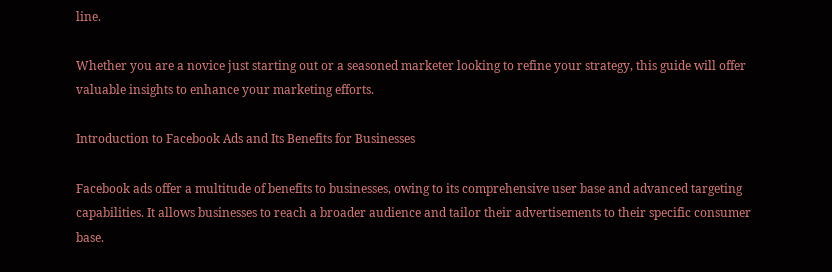line.

Whether you are a novice just starting out or a seasoned marketer looking to refine your strategy, this guide will offer valuable insights to enhance your marketing efforts.

Introduction to Facebook Ads and Its Benefits for Businesses

Facebook ads offer a multitude of benefits to businesses, owing to its comprehensive user base and advanced targeting capabilities. It allows businesses to reach a broader audience and tailor their advertisements to their specific consumer base.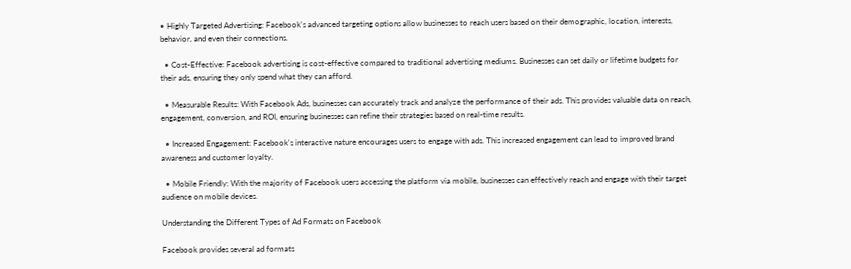• Highly Targeted Advertising: Facebook's advanced targeting options allow businesses to reach users based on their demographic, location, interests, behavior, and even their connections.

  • Cost-Effective: Facebook advertising is cost-effective compared to traditional advertising mediums. Businesses can set daily or lifetime budgets for their ads, ensuring they only spend what they can afford.

  • Measurable Results: With Facebook Ads, businesses can accurately track and analyze the performance of their ads. This provides valuable data on reach, engagement, conversion, and ROI, ensuring businesses can refine their strategies based on real-time results.

  • Increased Engagement: Facebook's interactive nature encourages users to engage with ads. This increased engagement can lead to improved brand awareness and customer loyalty.

  • Mobile Friendly: With the majority of Facebook users accessing the platform via mobile, businesses can effectively reach and engage with their target audience on mobile devices.

Understanding the Different Types of Ad Formats on Facebook

Facebook provides several ad formats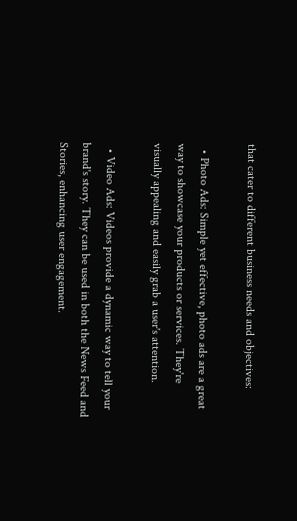that cater to different business needs and objectives:

  • Photo Ads: Simple yet effective, photo ads are a great way to showcase your products or services. They're visually appealing and easily grab a user's attention.

  • Video Ads: Videos provide a dynamic way to tell your brand's story. They can be used in both the News Feed and Stories, enhancing user engagement.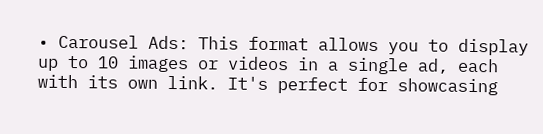• Carousel Ads: This format allows you to display up to 10 images or videos in a single ad, each with its own link. It's perfect for showcasing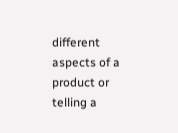different aspects of a product or telling a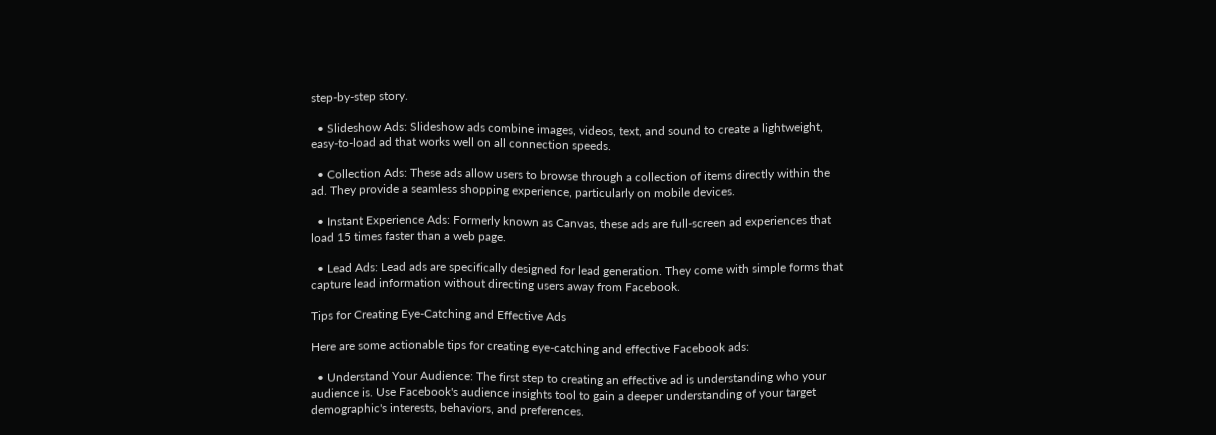step-by-step story.

  • Slideshow Ads: Slideshow ads combine images, videos, text, and sound to create a lightweight, easy-to-load ad that works well on all connection speeds.

  • Collection Ads: These ads allow users to browse through a collection of items directly within the ad. They provide a seamless shopping experience, particularly on mobile devices.

  • Instant Experience Ads: Formerly known as Canvas, these ads are full-screen ad experiences that load 15 times faster than a web page.

  • Lead Ads: Lead ads are specifically designed for lead generation. They come with simple forms that capture lead information without directing users away from Facebook.

Tips for Creating Eye-Catching and Effective Ads

Here are some actionable tips for creating eye-catching and effective Facebook ads:

  • Understand Your Audience: The first step to creating an effective ad is understanding who your audience is. Use Facebook's audience insights tool to gain a deeper understanding of your target demographic's interests, behaviors, and preferences.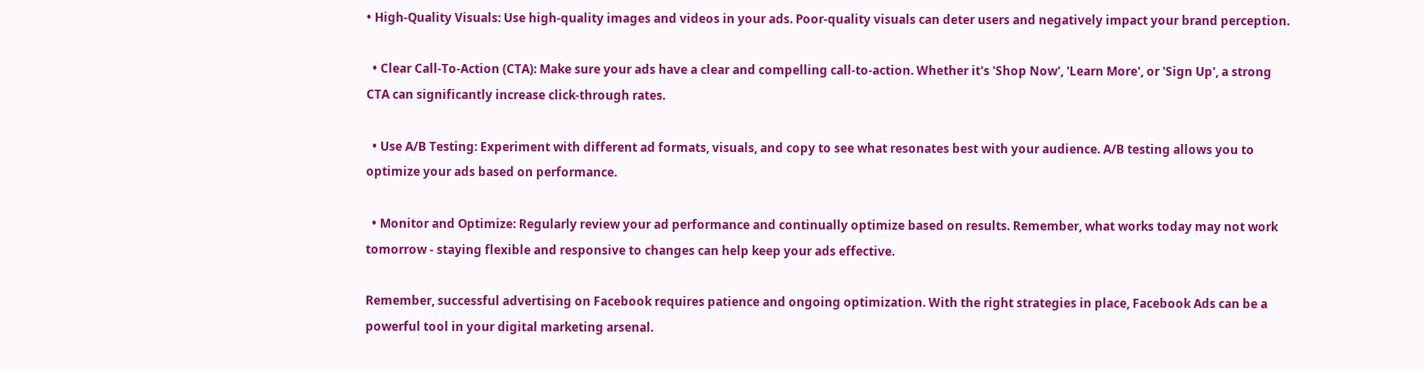• High-Quality Visuals: Use high-quality images and videos in your ads. Poor-quality visuals can deter users and negatively impact your brand perception.

  • Clear Call-To-Action (CTA): Make sure your ads have a clear and compelling call-to-action. Whether it's 'Shop Now', 'Learn More', or 'Sign Up', a strong CTA can significantly increase click-through rates.

  • Use A/B Testing: Experiment with different ad formats, visuals, and copy to see what resonates best with your audience. A/B testing allows you to optimize your ads based on performance.

  • Monitor and Optimize: Regularly review your ad performance and continually optimize based on results. Remember, what works today may not work tomorrow - staying flexible and responsive to changes can help keep your ads effective.

Remember, successful advertising on Facebook requires patience and ongoing optimization. With the right strategies in place, Facebook Ads can be a powerful tool in your digital marketing arsenal.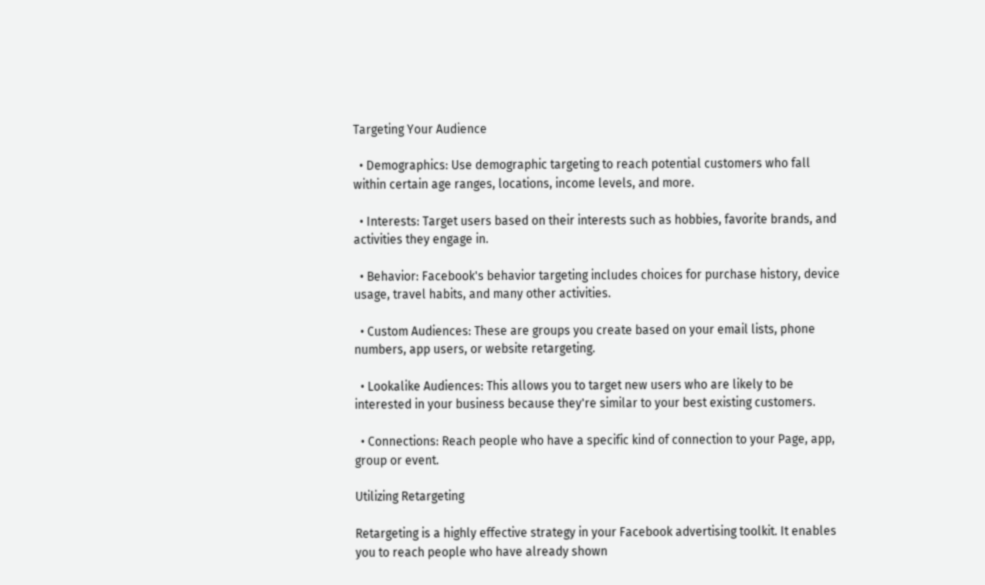Targeting Your Audience

  • Demographics: Use demographic targeting to reach potential customers who fall within certain age ranges, locations, income levels, and more.

  • Interests: Target users based on their interests such as hobbies, favorite brands, and activities they engage in.

  • Behavior: Facebook's behavior targeting includes choices for purchase history, device usage, travel habits, and many other activities.

  • Custom Audiences: These are groups you create based on your email lists, phone numbers, app users, or website retargeting.

  • Lookalike Audiences: This allows you to target new users who are likely to be interested in your business because they're similar to your best existing customers.

  • Connections: Reach people who have a specific kind of connection to your Page, app, group or event.

Utilizing Retargeting

Retargeting is a highly effective strategy in your Facebook advertising toolkit. It enables you to reach people who have already shown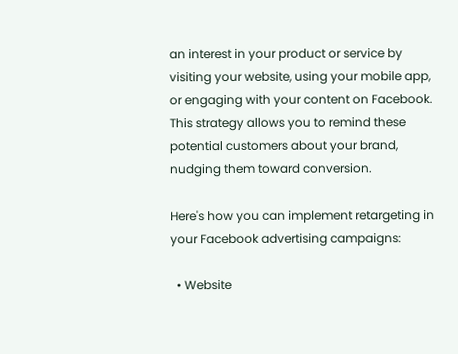an interest in your product or service by visiting your website, using your mobile app, or engaging with your content on Facebook. This strategy allows you to remind these potential customers about your brand, nudging them toward conversion.

Here's how you can implement retargeting in your Facebook advertising campaigns:

  • Website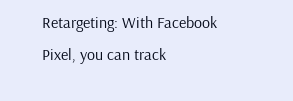Retargeting: With Facebook Pixel, you can track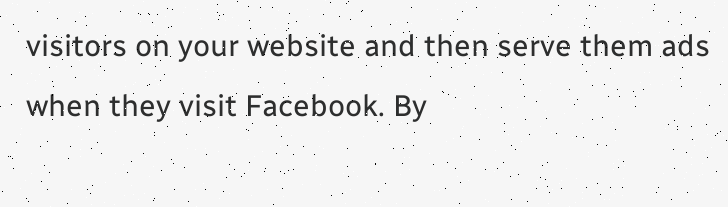visitors on your website and then serve them ads when they visit Facebook. By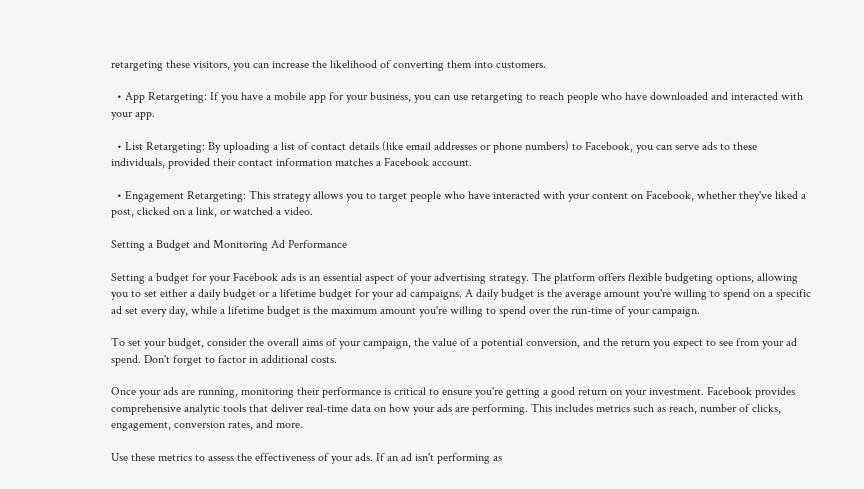retargeting these visitors, you can increase the likelihood of converting them into customers.

  • App Retargeting: If you have a mobile app for your business, you can use retargeting to reach people who have downloaded and interacted with your app.

  • List Retargeting: By uploading a list of contact details (like email addresses or phone numbers) to Facebook, you can serve ads to these individuals, provided their contact information matches a Facebook account.

  • Engagement Retargeting: This strategy allows you to target people who have interacted with your content on Facebook, whether they've liked a post, clicked on a link, or watched a video.

Setting a Budget and Monitoring Ad Performance

Setting a budget for your Facebook ads is an essential aspect of your advertising strategy. The platform offers flexible budgeting options, allowing you to set either a daily budget or a lifetime budget for your ad campaigns. A daily budget is the average amount you're willing to spend on a specific ad set every day, while a lifetime budget is the maximum amount you're willing to spend over the run-time of your campaign.

To set your budget, consider the overall aims of your campaign, the value of a potential conversion, and the return you expect to see from your ad spend. Don't forget to factor in additional costs.

Once your ads are running, monitoring their performance is critical to ensure you're getting a good return on your investment. Facebook provides comprehensive analytic tools that deliver real-time data on how your ads are performing. This includes metrics such as reach, number of clicks, engagement, conversion rates, and more.

Use these metrics to assess the effectiveness of your ads. If an ad isn't performing as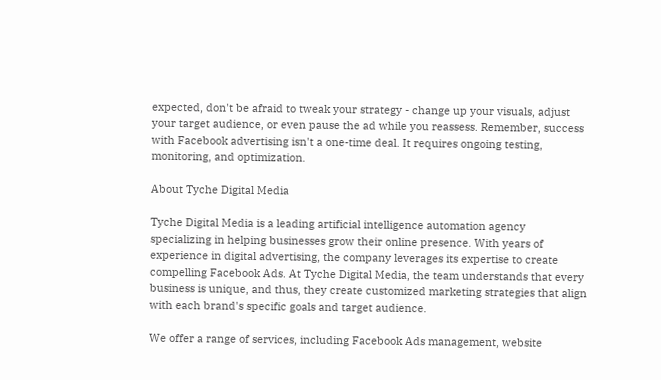expected, don't be afraid to tweak your strategy - change up your visuals, adjust your target audience, or even pause the ad while you reassess. Remember, success with Facebook advertising isn't a one-time deal. It requires ongoing testing, monitoring, and optimization.

About Tyche Digital Media

Tyche Digital Media is a leading artificial intelligence automation agency specializing in helping businesses grow their online presence. With years of experience in digital advertising, the company leverages its expertise to create compelling Facebook Ads. At Tyche Digital Media, the team understands that every business is unique, and thus, they create customized marketing strategies that align with each brand's specific goals and target audience.

We offer a range of services, including Facebook Ads management, website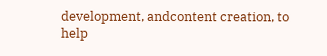development, andcontent creation, to help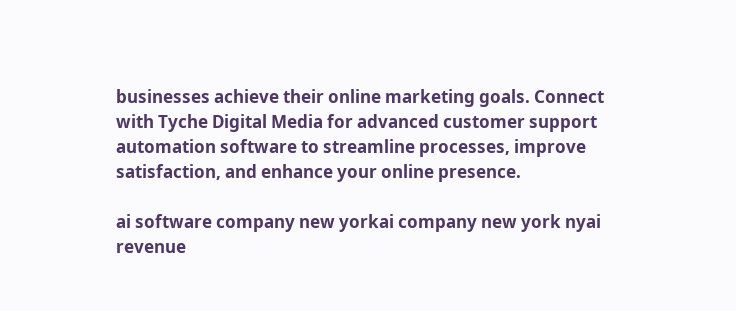businesses achieve their online marketing goals. Connect with Tyche Digital Media for advanced customer support automation software to streamline processes, improve satisfaction, and enhance your online presence.

ai software company new yorkai company new york nyai revenue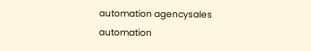automation agencysales automation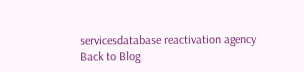servicesdatabase reactivation agency
Back to Blog